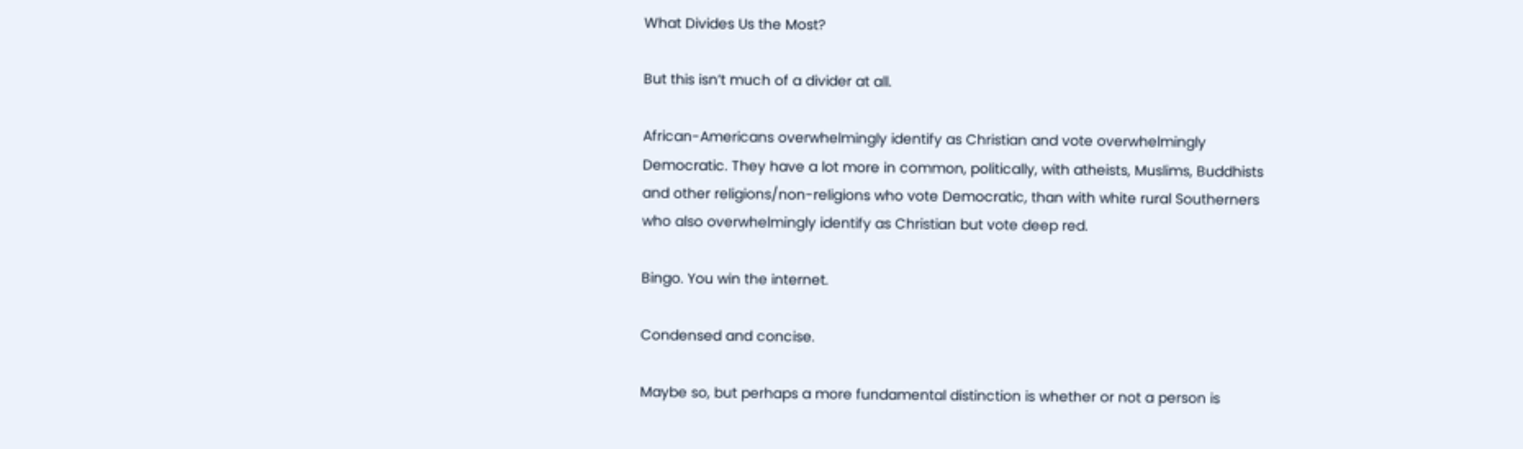What Divides Us the Most?

But this isn’t much of a divider at all.

African-Americans overwhelmingly identify as Christian and vote overwhelmingly Democratic. They have a lot more in common, politically, with atheists, Muslims, Buddhists and other religions/non-religions who vote Democratic, than with white rural Southerners who also overwhelmingly identify as Christian but vote deep red.

Bingo. You win the internet.

Condensed and concise.

Maybe so, but perhaps a more fundamental distinction is whether or not a person is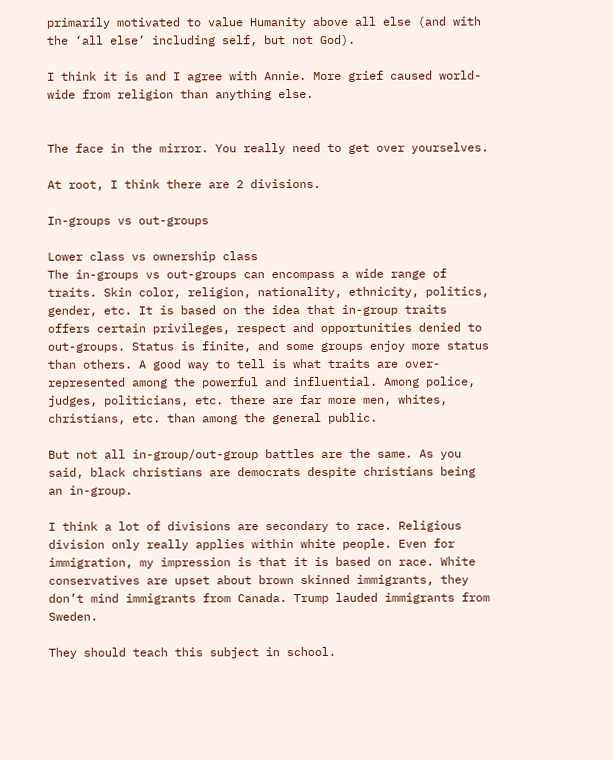primarily motivated to value Humanity above all else (and with the ‘all else’ including self, but not God).

I think it is and I agree with Annie. More grief caused world-wide from religion than anything else.


The face in the mirror. You really need to get over yourselves.

At root, I think there are 2 divisions.

In-groups vs out-groups

Lower class vs ownership class
The in-groups vs out-groups can encompass a wide range of traits. Skin color, religion, nationality, ethnicity, politics, gender, etc. It is based on the idea that in-group traits offers certain privileges, respect and opportunities denied to out-groups. Status is finite, and some groups enjoy more status than others. A good way to tell is what traits are over-represented among the powerful and influential. Among police, judges, politicians, etc. there are far more men, whites, christians, etc. than among the general public.

But not all in-group/out-group battles are the same. As you said, black christians are democrats despite christians being an in-group.

I think a lot of divisions are secondary to race. Religious division only really applies within white people. Even for immigration, my impression is that it is based on race. White conservatives are upset about brown skinned immigrants, they don’t mind immigrants from Canada. Trump lauded immigrants from Sweden.

They should teach this subject in school.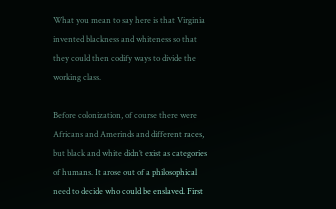What you mean to say here is that Virginia invented blackness and whiteness so that they could then codify ways to divide the working class.

Before colonization, of course there were Africans and Amerinds and different races, but black and white didn’t exist as categories of humans. It arose out of a philosophical need to decide who could be enslaved. First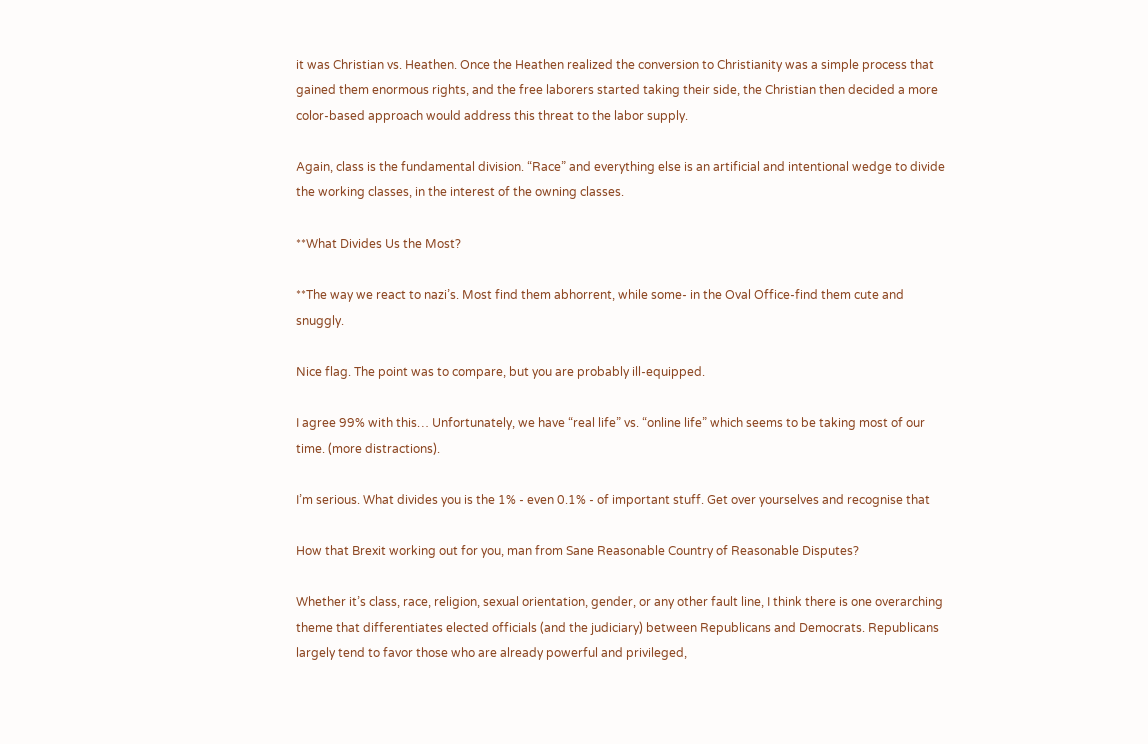it was Christian vs. Heathen. Once the Heathen realized the conversion to Christianity was a simple process that gained them enormous rights, and the free laborers started taking their side, the Christian then decided a more color-based approach would address this threat to the labor supply.

Again, class is the fundamental division. “Race” and everything else is an artificial and intentional wedge to divide the working classes, in the interest of the owning classes.

**What Divides Us the Most?

**The way we react to nazi’s. Most find them abhorrent, while some- in the Oval Office-find them cute and snuggly.

Nice flag. The point was to compare, but you are probably ill-equipped.

I agree 99% with this… Unfortunately, we have “real life” vs. “online life” which seems to be taking most of our time. (more distractions).

I’m serious. What divides you is the 1% - even 0.1% - of important stuff. Get over yourselves and recognise that

How that Brexit working out for you, man from Sane Reasonable Country of Reasonable Disputes?

Whether it’s class, race, religion, sexual orientation, gender, or any other fault line, I think there is one overarching theme that differentiates elected officials (and the judiciary) between Republicans and Democrats. Republicans largely tend to favor those who are already powerful and privileged,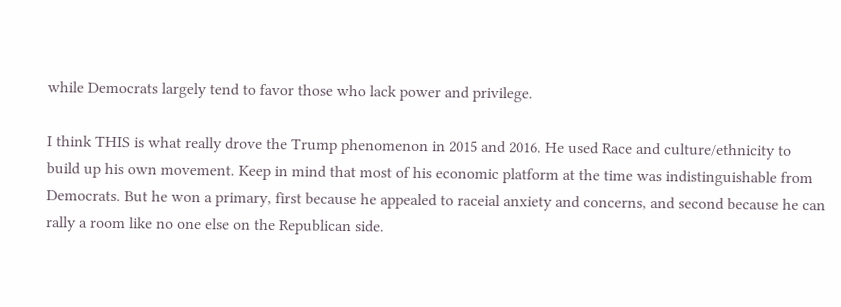while Democrats largely tend to favor those who lack power and privilege.

I think THIS is what really drove the Trump phenomenon in 2015 and 2016. He used Race and culture/ethnicity to build up his own movement. Keep in mind that most of his economic platform at the time was indistinguishable from Democrats. But he won a primary, first because he appealed to raceial anxiety and concerns, and second because he can rally a room like no one else on the Republican side.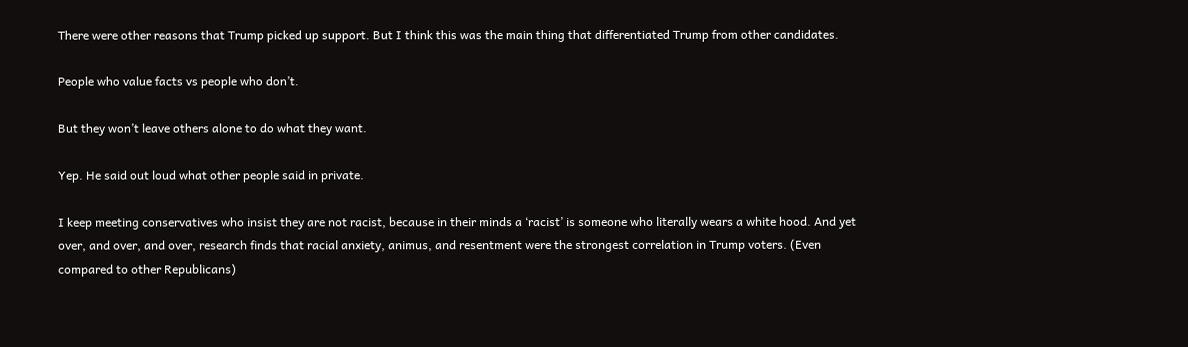There were other reasons that Trump picked up support. But I think this was the main thing that differentiated Trump from other candidates.

People who value facts vs people who don’t.

But they won’t leave others alone to do what they want.

Yep. He said out loud what other people said in private.

I keep meeting conservatives who insist they are not racist, because in their minds a ‘racist’ is someone who literally wears a white hood. And yet over, and over, and over, research finds that racial anxiety, animus, and resentment were the strongest correlation in Trump voters. (Even compared to other Republicans)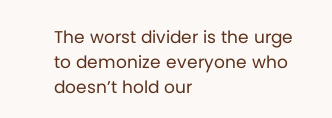The worst divider is the urge to demonize everyone who doesn’t hold our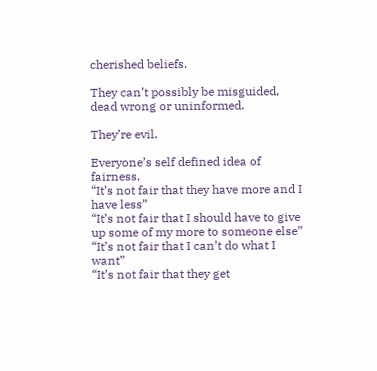cherished beliefs.

They can’t possibly be misguided, dead wrong or uninformed.

They’re evil.

Everyone’s self defined idea of fairness.
“It’s not fair that they have more and I have less”
“It’s not fair that I should have to give up some of my more to someone else”
“It’s not fair that I can’t do what I want”
“It’s not fair that they get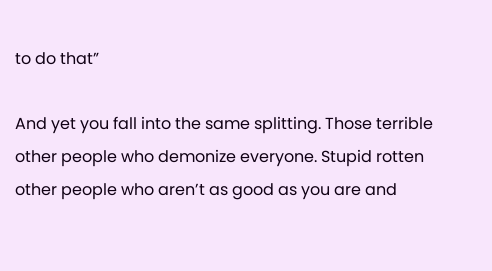to do that”

And yet you fall into the same splitting. Those terrible other people who demonize everyone. Stupid rotten other people who aren’t as good as you are and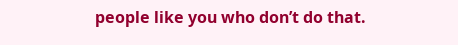people like you who don’t do that.